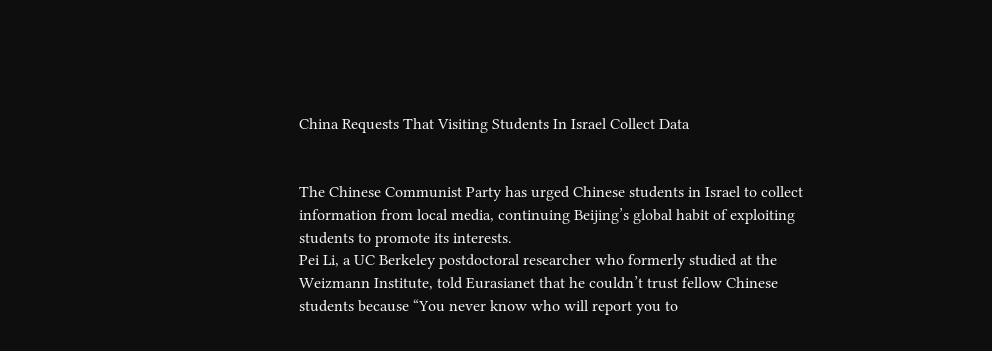China Requests That Visiting Students In Israel Collect Data


The Chinese Communist Party has urged Chinese students in Israel to collect information from local media, continuing Beijing’s global habit of exploiting students to promote its interests.
Pei Li, a UC Berkeley postdoctoral researcher who formerly studied at the Weizmann Institute, told Eurasianet that he couldn’t trust fellow Chinese students because “You never know who will report you to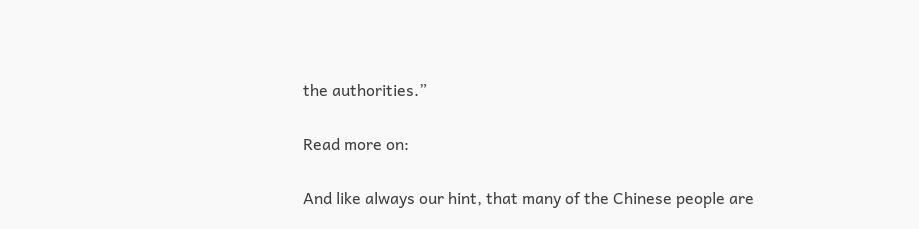the authorities.”

Read more on:

And like always our hint, that many of the Chinese people are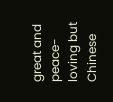great and peace-loving but Chinese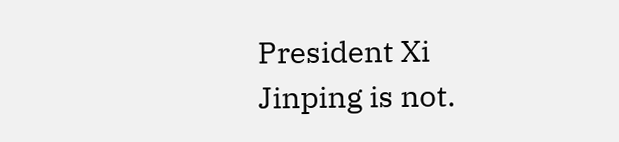President Xi Jinping is not.